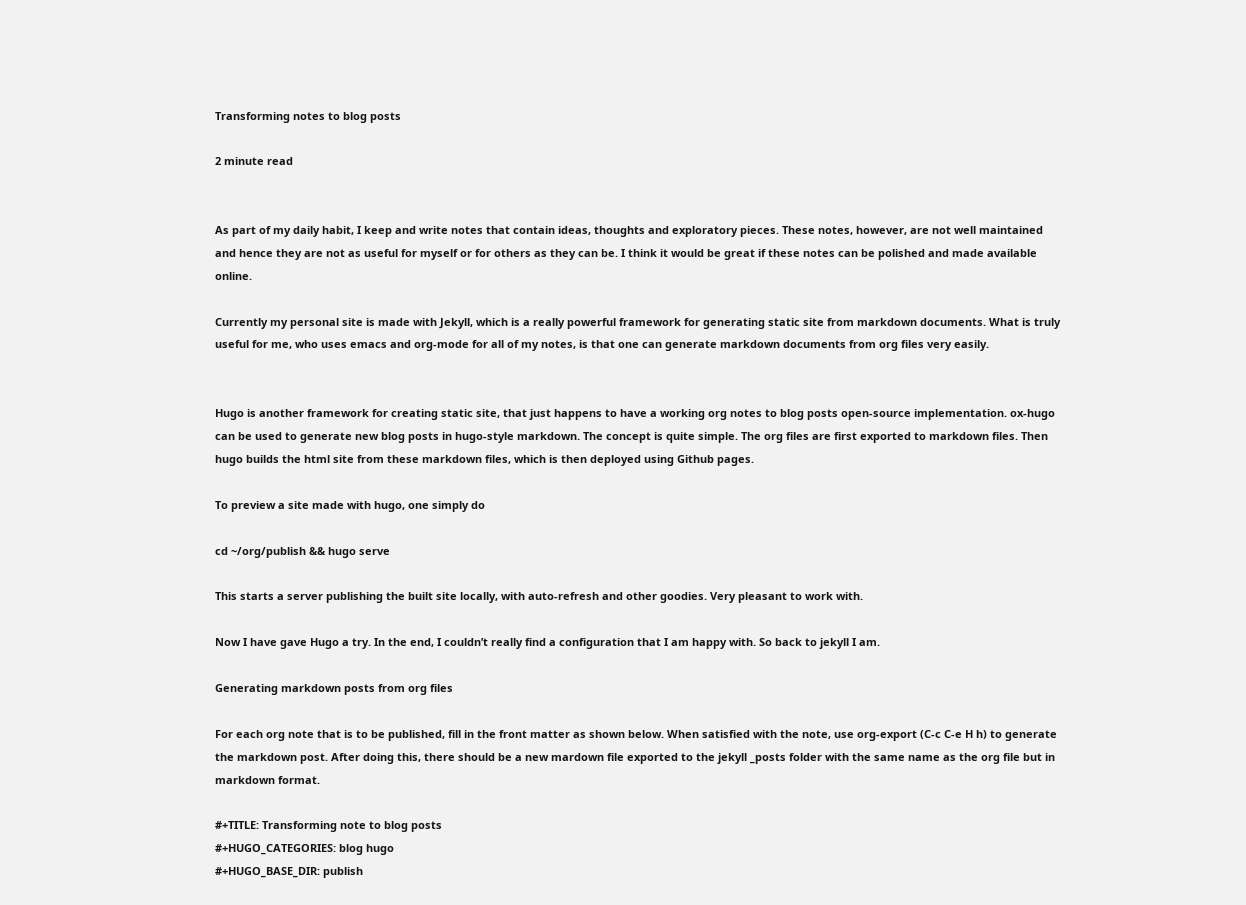Transforming notes to blog posts

2 minute read


As part of my daily habit, I keep and write notes that contain ideas, thoughts and exploratory pieces. These notes, however, are not well maintained and hence they are not as useful for myself or for others as they can be. I think it would be great if these notes can be polished and made available online.

Currently my personal site is made with Jekyll, which is a really powerful framework for generating static site from markdown documents. What is truly useful for me, who uses emacs and org-mode for all of my notes, is that one can generate markdown documents from org files very easily.


Hugo is another framework for creating static site, that just happens to have a working org notes to blog posts open-source implementation. ox-hugo can be used to generate new blog posts in hugo-style markdown. The concept is quite simple. The org files are first exported to markdown files. Then hugo builds the html site from these markdown files, which is then deployed using Github pages.

To preview a site made with hugo, one simply do

cd ~/org/publish && hugo serve

This starts a server publishing the built site locally, with auto-refresh and other goodies. Very pleasant to work with.

Now I have gave Hugo a try. In the end, I couldn’t really find a configuration that I am happy with. So back to jekyll I am.

Generating markdown posts from org files

For each org note that is to be published, fill in the front matter as shown below. When satisfied with the note, use org-export (C-c C-e H h) to generate the markdown post. After doing this, there should be a new mardown file exported to the jekyll _posts folder with the same name as the org file but in markdown format.

#+TITLE: Transforming note to blog posts
#+HUGO_CATEGORIES: blog hugo
#+HUGO_BASE_DIR: publish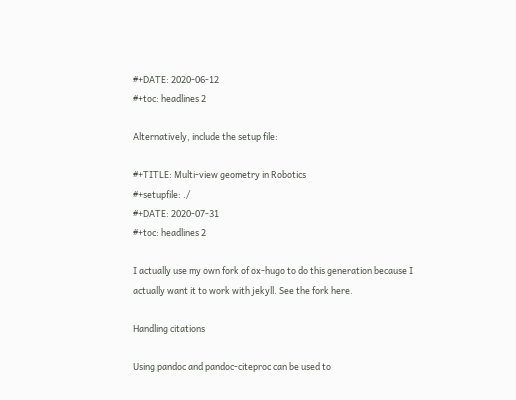#+DATE: 2020-06-12
#+toc: headlines 2

Alternatively, include the setup file:

#+TITLE: Multi-view geometry in Robotics
#+setupfile: ./
#+DATE: 2020-07-31
#+toc: headlines 2

I actually use my own fork of ox-hugo to do this generation because I actually want it to work with jekyll. See the fork here.

Handling citations

Using pandoc and pandoc-citeproc can be used to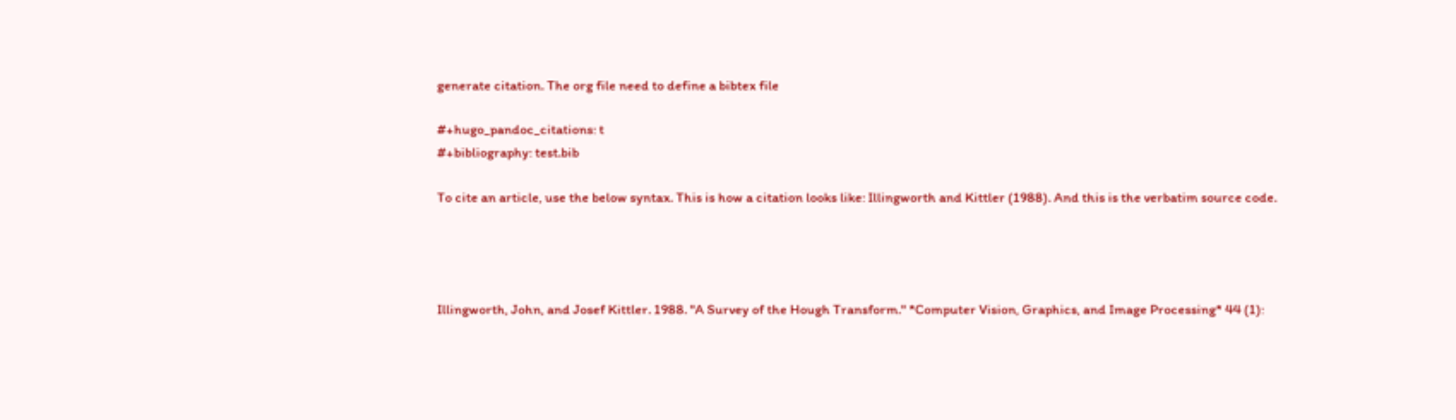generate citation. The org file need to define a bibtex file

#+hugo_pandoc_citations: t
#+bibliography: test.bib

To cite an article, use the below syntax. This is how a citation looks like: Illingworth and Kittler (1988). And this is the verbatim source code.




Illingworth, John, and Josef Kittler. 1988. "A Survey of the Hough Transform." *Computer Vision, Graphics, and Image Processing* 44 (1):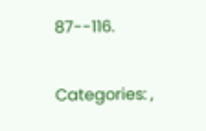87--116.

Categories: ,